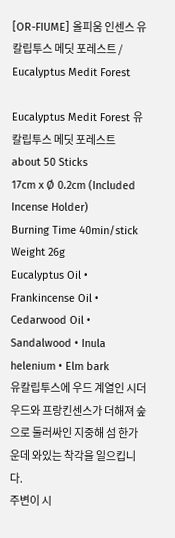[OR-FIUME] 올피움 인센스 유칼립투스 메딧 포레스트 / Eucalyptus Medit Forest

Eucalyptus Medit Forest 유칼립투스 메딧 포레스트
about 50 Sticks
17cm x Ø 0.2cm (Included Incense Holder)
Burning Time 40min/stick
Weight 26g
Eucalyptus Oil • Frankincense Oil • Cedarwood Oil • Sandalwood • Inula helenium • Elm bark
유칼립투스에 우드 계열인 시더우드와 프랑킨센스가 더해져 숲으로 둘러싸인 지중해 섬 한가운데 와있는 착각을 일으킵니다.
주변이 시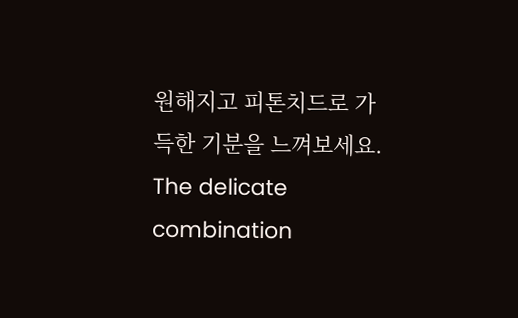원해지고 피톤치드로 가득한 기분을 느껴보세요.
The delicate combination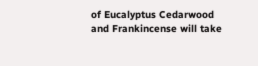of Eucalyptus Cedarwood and Frankincense will take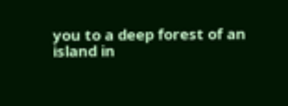you to a deep forest of an island in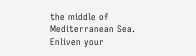the middle of Mediterranean Sea. Enliven your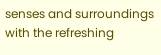senses and surroundings with the refreshing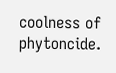coolness of phytoncide.